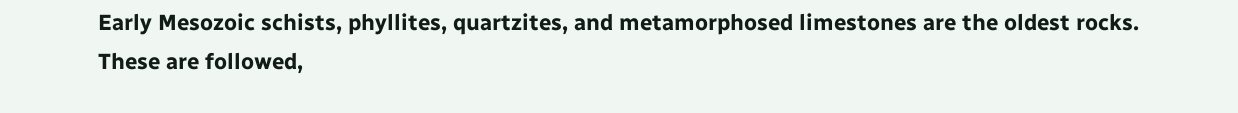Early Mesozoic schists, phyllites, quartzites, and metamorphosed limestones are the oldest rocks. These are followed,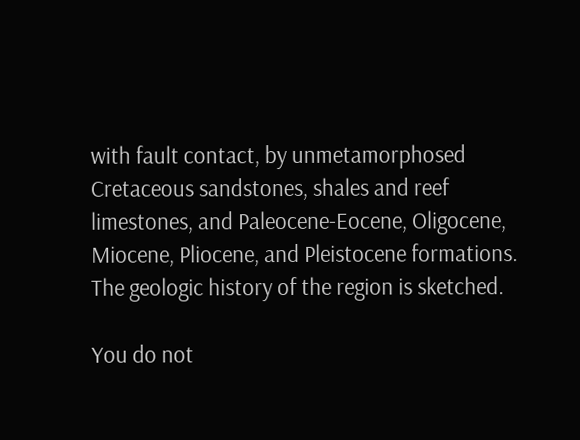with fault contact, by unmetamorphosed Cretaceous sandstones, shales and reef limestones, and Paleocene-Eocene, Oligocene, Miocene, Pliocene, and Pleistocene formations. The geologic history of the region is sketched.

You do not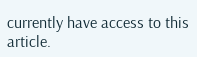currently have access to this article.